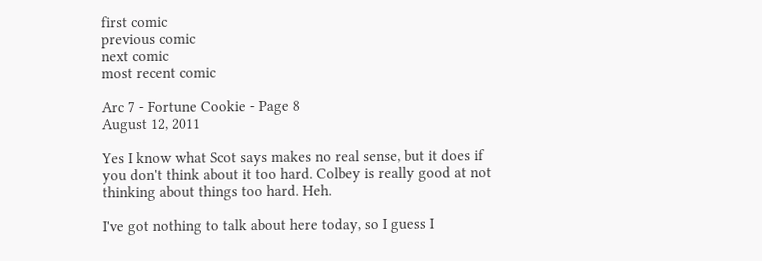first comic
previous comic
next comic
most recent comic

Arc 7 - Fortune Cookie - Page 8
August 12, 2011

Yes I know what Scot says makes no real sense, but it does if you don't think about it too hard. Colbey is really good at not thinking about things too hard. Heh.

I've got nothing to talk about here today, so I guess I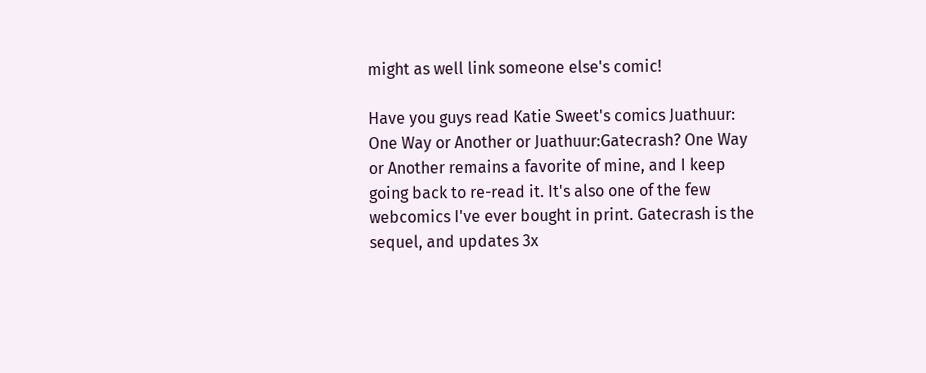might as well link someone else's comic!

Have you guys read Katie Sweet's comics Juathuur: One Way or Another or Juathuur:Gatecrash? One Way or Another remains a favorite of mine, and I keep going back to re-read it. It's also one of the few webcomics I've ever bought in print. Gatecrash is the sequel, and updates 3x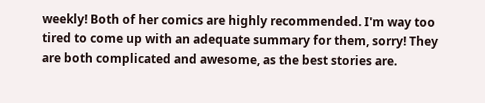weekly! Both of her comics are highly recommended. I'm way too tired to come up with an adequate summary for them, sorry! They are both complicated and awesome, as the best stories are.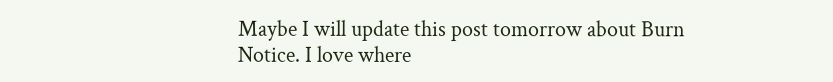Maybe I will update this post tomorrow about Burn Notice. I love where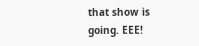that show is going. EEE!